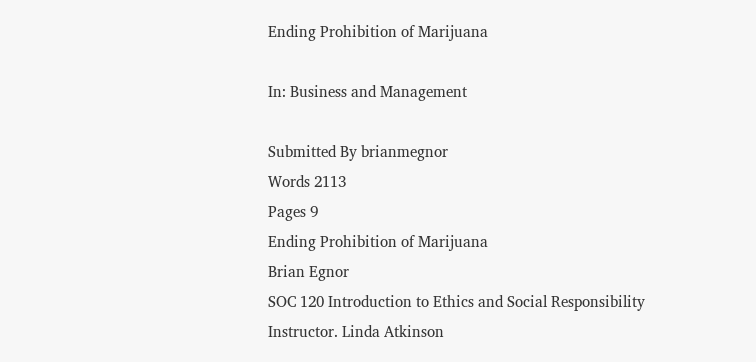Ending Prohibition of Marijuana

In: Business and Management

Submitted By brianmegnor
Words 2113
Pages 9
Ending Prohibition of Marijuana
Brian Egnor
SOC 120 Introduction to Ethics and Social Responsibility
Instructor. Linda Atkinson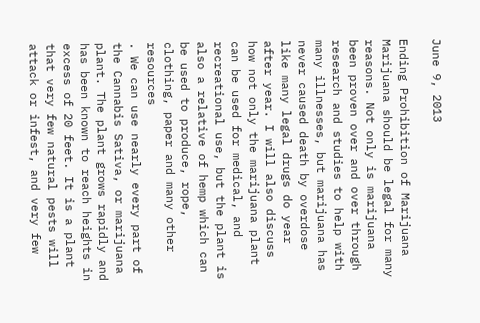June 9, 2013

Ending Prohibition of Marijuana Marijuana should be legal for many reasons. Not only is marijuana been proven over and over through research and studies to help with many illnesses, but marijuana has never caused death by overdose like many legal drugs do year after year. I will also discuss how not only the marijuana plant can be used for medical, and recreational use, but the plant is also a relative of hemp which can be used to produce, rope, clothing, paper and many other resources
. We can use nearly every part of the Cannabis Sativa, or marijuana plant. The plant grows rapidly and has been known to reach heights in excess of 20 feet. It is a plant that very few natural pests will attack or infest, and very few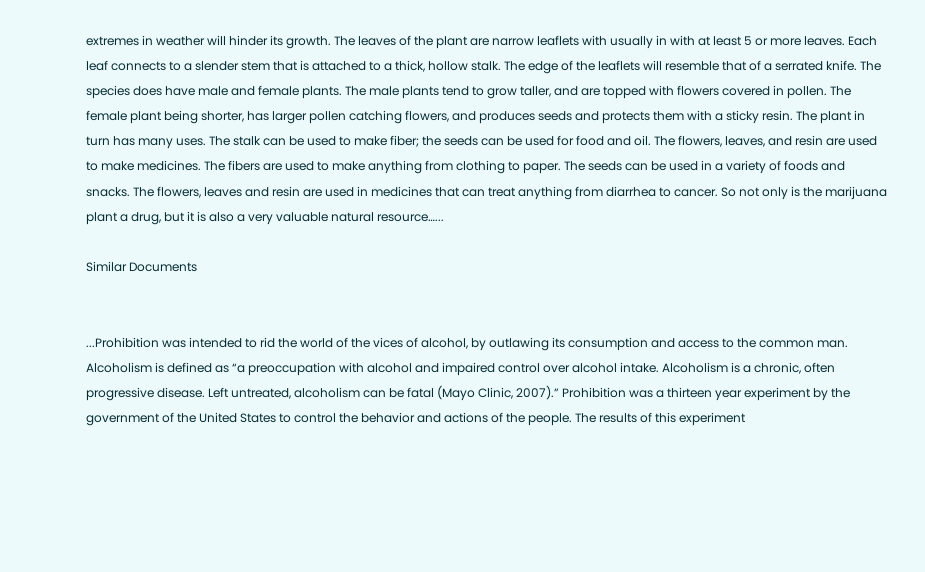extremes in weather will hinder its growth. The leaves of the plant are narrow leaflets with usually in with at least 5 or more leaves. Each leaf connects to a slender stem that is attached to a thick, hollow stalk. The edge of the leaflets will resemble that of a serrated knife. The species does have male and female plants. The male plants tend to grow taller, and are topped with flowers covered in pollen. The female plant being shorter, has larger pollen catching flowers, and produces seeds and protects them with a sticky resin. The plant in turn has many uses. The stalk can be used to make fiber; the seeds can be used for food and oil. The flowers, leaves, and resin are used to make medicines. The fibers are used to make anything from clothing to paper. The seeds can be used in a variety of foods and snacks. The flowers, leaves and resin are used in medicines that can treat anything from diarrhea to cancer. So not only is the marijuana plant a drug, but it is also a very valuable natural resource…...

Similar Documents


...Prohibition was intended to rid the world of the vices of alcohol, by outlawing its consumption and access to the common man. Alcoholism is defined as “a preoccupation with alcohol and impaired control over alcohol intake. Alcoholism is a chronic, often progressive disease. Left untreated, alcoholism can be fatal (Mayo Clinic, 2007).” Prohibition was a thirteen year experiment by the government of the United States to control the behavior and actions of the people. The results of this experiment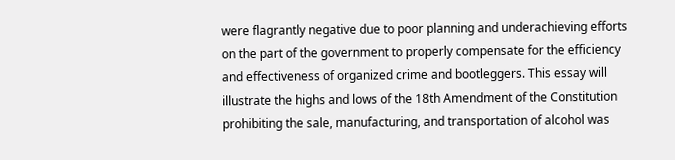were flagrantly negative due to poor planning and underachieving efforts on the part of the government to properly compensate for the efficiency and effectiveness of organized crime and bootleggers. This essay will illustrate the highs and lows of the 18th Amendment of the Constitution prohibiting the sale, manufacturing, and transportation of alcohol was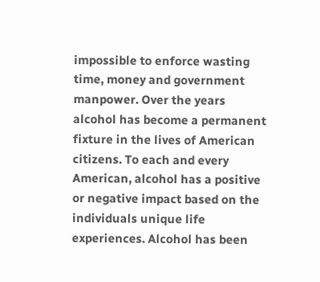impossible to enforce wasting time, money and government manpower. Over the years alcohol has become a permanent fixture in the lives of American citizens. To each and every American, alcohol has a positive or negative impact based on the individuals unique life experiences. Alcohol has been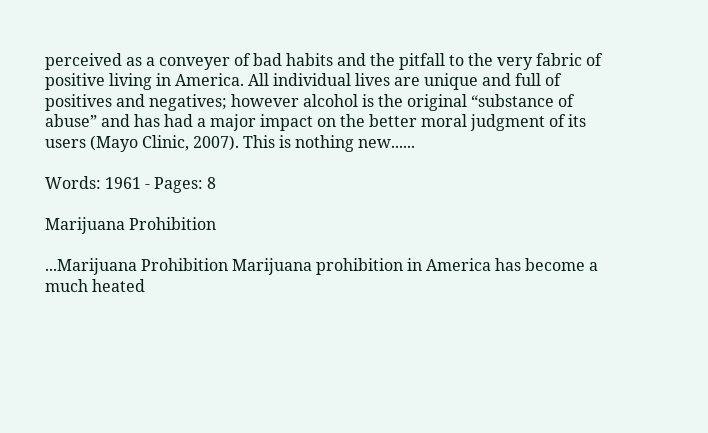perceived as a conveyer of bad habits and the pitfall to the very fabric of positive living in America. All individual lives are unique and full of positives and negatives; however alcohol is the original “substance of abuse” and has had a major impact on the better moral judgment of its users (Mayo Clinic, 2007). This is nothing new......

Words: 1961 - Pages: 8

Marijuana Prohibition

...Marijuana Prohibition Marijuana prohibition in America has become a much heated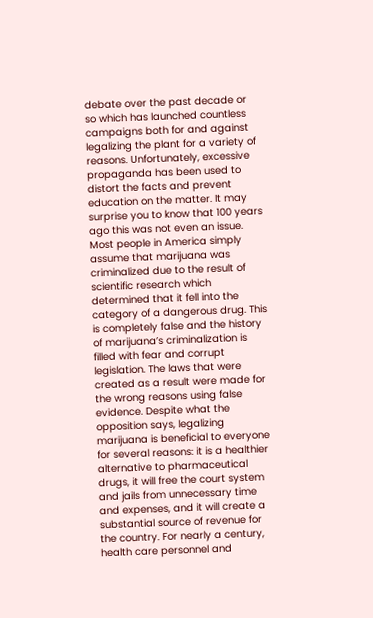debate over the past decade or so which has launched countless campaigns both for and against legalizing the plant for a variety of reasons. Unfortunately, excessive propaganda has been used to distort the facts and prevent education on the matter. It may surprise you to know that 100 years ago this was not even an issue. Most people in America simply assume that marijuana was criminalized due to the result of scientific research which determined that it fell into the category of a dangerous drug. This is completely false and the history of marijuana’s criminalization is filled with fear and corrupt legislation. The laws that were created as a result were made for the wrong reasons using false evidence. Despite what the opposition says, legalizing marijuana is beneficial to everyone for several reasons: it is a healthier alternative to pharmaceutical drugs, it will free the court system and jails from unnecessary time and expenses, and it will create a substantial source of revenue for the country. For nearly a century, health care personnel and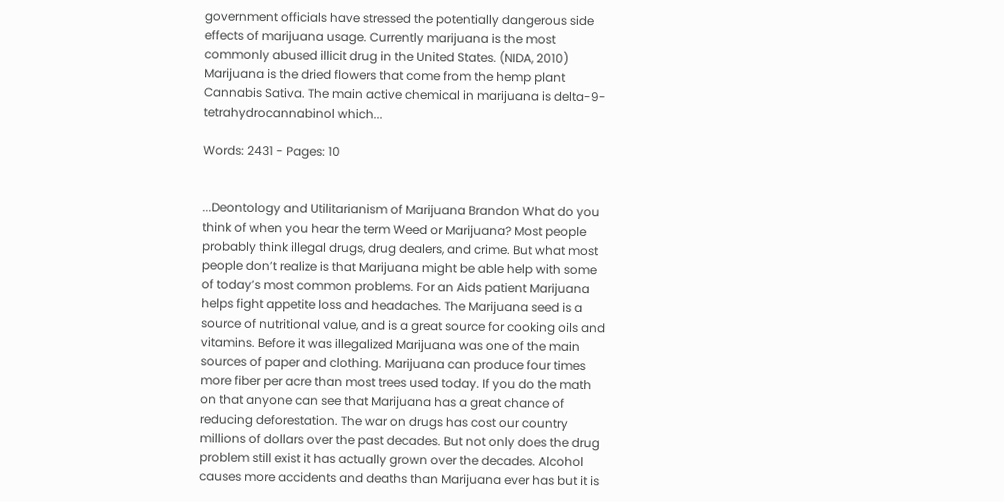government officials have stressed the potentially dangerous side effects of marijuana usage. Currently marijuana is the most commonly abused illicit drug in the United States. (NIDA, 2010) Marijuana is the dried flowers that come from the hemp plant Cannabis Sativa. The main active chemical in marijuana is delta-9-tetrahydrocannabinol which...

Words: 2431 - Pages: 10


...Deontology and Utilitarianism of Marijuana Brandon What do you think of when you hear the term Weed or Marijuana? Most people probably think illegal drugs, drug dealers, and crime. But what most people don’t realize is that Marijuana might be able help with some of today’s most common problems. For an Aids patient Marijuana helps fight appetite loss and headaches. The Marijuana seed is a source of nutritional value, and is a great source for cooking oils and vitamins. Before it was illegalized Marijuana was one of the main sources of paper and clothing. Marijuana can produce four times more fiber per acre than most trees used today. If you do the math on that anyone can see that Marijuana has a great chance of reducing deforestation. The war on drugs has cost our country millions of dollars over the past decades. But not only does the drug problem still exist it has actually grown over the decades. Alcohol causes more accidents and deaths than Marijuana ever has but it is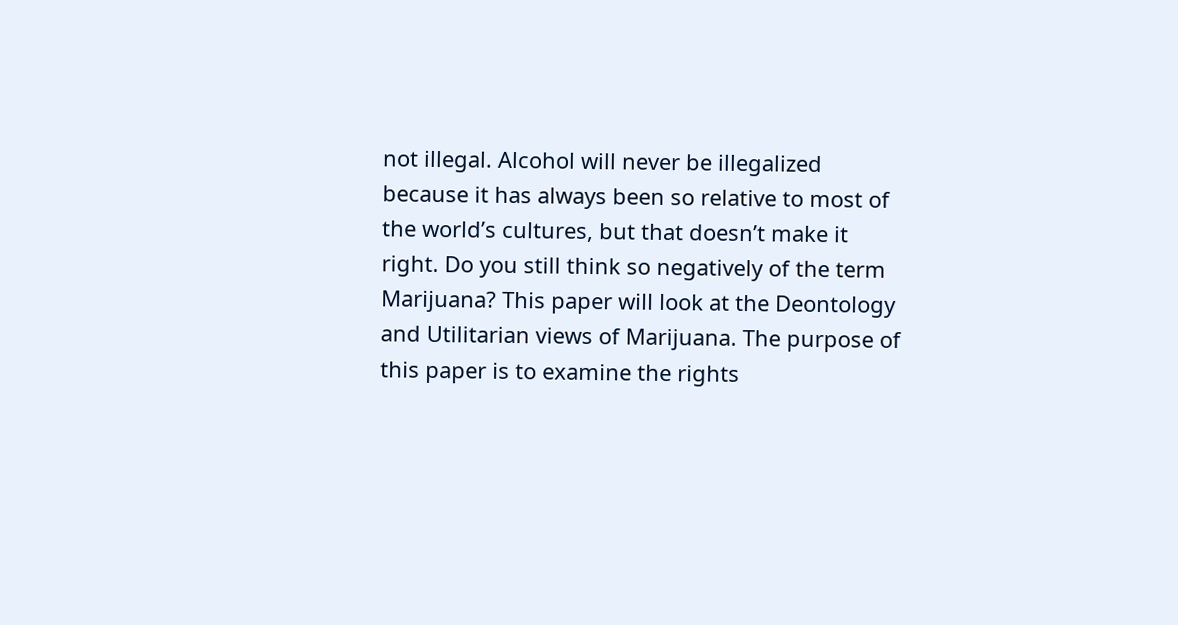not illegal. Alcohol will never be illegalized because it has always been so relative to most of the world’s cultures, but that doesn’t make it right. Do you still think so negatively of the term Marijuana? This paper will look at the Deontology and Utilitarian views of Marijuana. The purpose of this paper is to examine the rights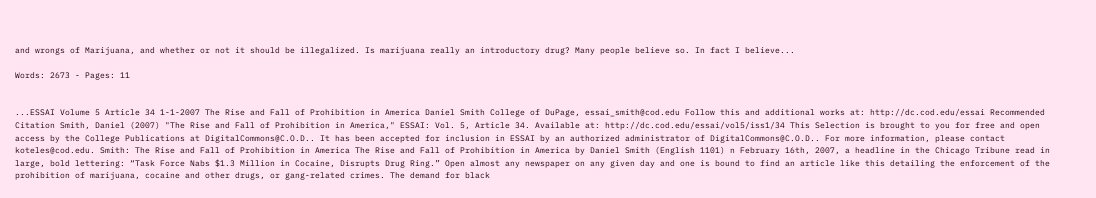and wrongs of Marijuana, and whether or not it should be illegalized. Is marijuana really an introductory drug? Many people believe so. In fact I believe...

Words: 2673 - Pages: 11


...ESSAI Volume 5 Article 34 1-1-2007 The Rise and Fall of Prohibition in America Daniel Smith College of DuPage, essai_smith@cod.edu Follow this and additional works at: http://dc.cod.edu/essai Recommended Citation Smith, Daniel (2007) "The Rise and Fall of Prohibition in America," ESSAI: Vol. 5, Article 34. Available at: http://dc.cod.edu/essai/vol5/iss1/34 This Selection is brought to you for free and open access by the College Publications at DigitalCommons@C.O.D.. It has been accepted for inclusion in ESSAI by an authorized administrator of DigitalCommons@C.O.D.. For more information, please contact koteles@cod.edu. Smith: The Rise and Fall of Prohibition in America The Rise and Fall of Prohibition in America by Daniel Smith (English 1101) n February 16th, 2007, a headline in the Chicago Tribune read in large, bold lettering: “Task Force Nabs $1.3 Million in Cocaine, Disrupts Drug Ring.” Open almost any newspaper on any given day and one is bound to find an article like this detailing the enforcement of the prohibition of marijuana, cocaine and other drugs, or gang-related crimes. The demand for black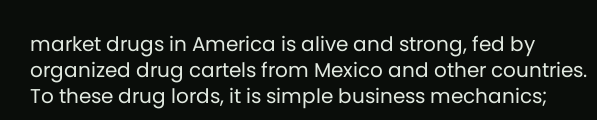market drugs in America is alive and strong, fed by organized drug cartels from Mexico and other countries. To these drug lords, it is simple business mechanics;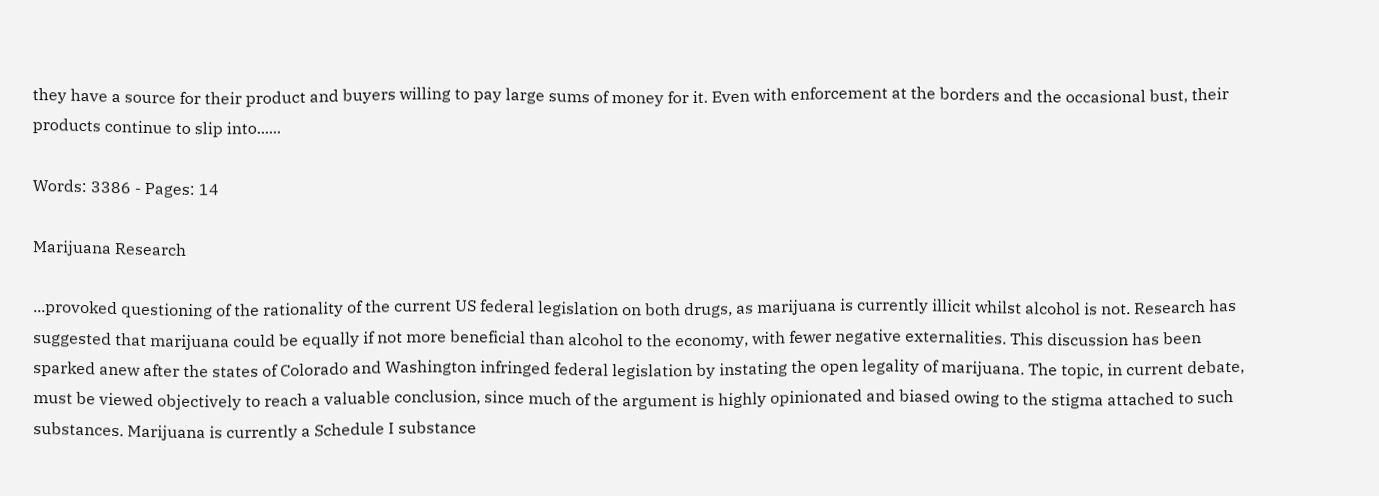they have a source for their product and buyers willing to pay large sums of money for it. Even with enforcement at the borders and the occasional bust, their products continue to slip into......

Words: 3386 - Pages: 14

Marijuana Research

...provoked questioning of the rationality of the current US federal legislation on both drugs, as marijuana is currently illicit whilst alcohol is not. Research has suggested that marijuana could be equally if not more beneficial than alcohol to the economy, with fewer negative externalities. This discussion has been sparked anew after the states of Colorado and Washington infringed federal legislation by instating the open legality of marijuana. The topic, in current debate, must be viewed objectively to reach a valuable conclusion, since much of the argument is highly opinionated and biased owing to the stigma attached to such substances. Marijuana is currently a Schedule I substance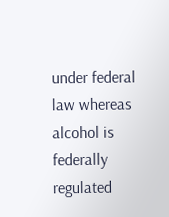under federal law whereas alcohol is federally regulated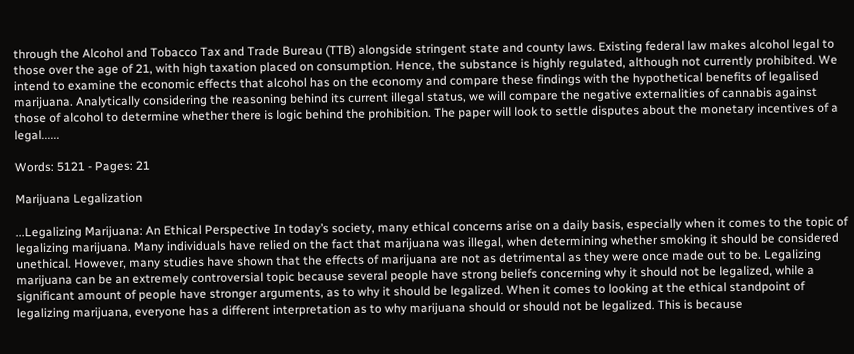through the Alcohol and Tobacco Tax and Trade Bureau (TTB) alongside stringent state and county laws. Existing federal law makes alcohol legal to those over the age of 21, with high taxation placed on consumption. Hence, the substance is highly regulated, although not currently prohibited. We intend to examine the economic effects that alcohol has on the economy and compare these findings with the hypothetical benefits of legalised marijuana. Analytically considering the reasoning behind its current illegal status, we will compare the negative externalities of cannabis against those of alcohol to determine whether there is logic behind the prohibition. The paper will look to settle disputes about the monetary incentives of a legal......

Words: 5121 - Pages: 21

Marijuana Legalization

...Legalizing Marijuana: An Ethical Perspective In today’s society, many ethical concerns arise on a daily basis, especially when it comes to the topic of legalizing marijuana. Many individuals have relied on the fact that marijuana was illegal, when determining whether smoking it should be considered unethical. However, many studies have shown that the effects of marijuana are not as detrimental as they were once made out to be. Legalizing marijuana can be an extremely controversial topic because several people have strong beliefs concerning why it should not be legalized, while a significant amount of people have stronger arguments, as to why it should be legalized. When it comes to looking at the ethical standpoint of legalizing marijuana, everyone has a different interpretation as to why marijuana should or should not be legalized. This is because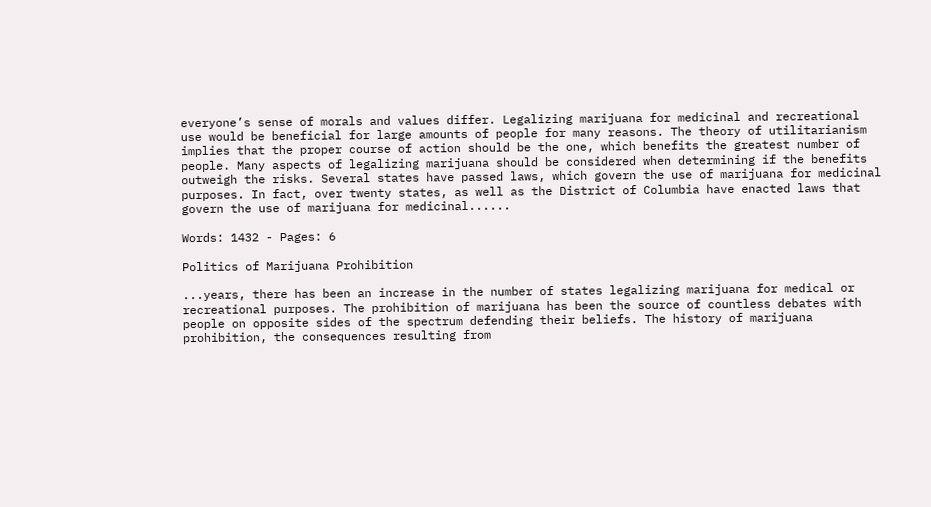everyone’s sense of morals and values differ. Legalizing marijuana for medicinal and recreational use would be beneficial for large amounts of people for many reasons. The theory of utilitarianism implies that the proper course of action should be the one, which benefits the greatest number of people. Many aspects of legalizing marijuana should be considered when determining if the benefits outweigh the risks. Several states have passed laws, which govern the use of marijuana for medicinal purposes. In fact, over twenty states, as well as the District of Columbia have enacted laws that govern the use of marijuana for medicinal......

Words: 1432 - Pages: 6

Politics of Marijuana Prohibition

...years, there has been an increase in the number of states legalizing marijuana for medical or recreational purposes. The prohibition of marijuana has been the source of countless debates with people on opposite sides of the spectrum defending their beliefs. The history of marijuana prohibition, the consequences resulting from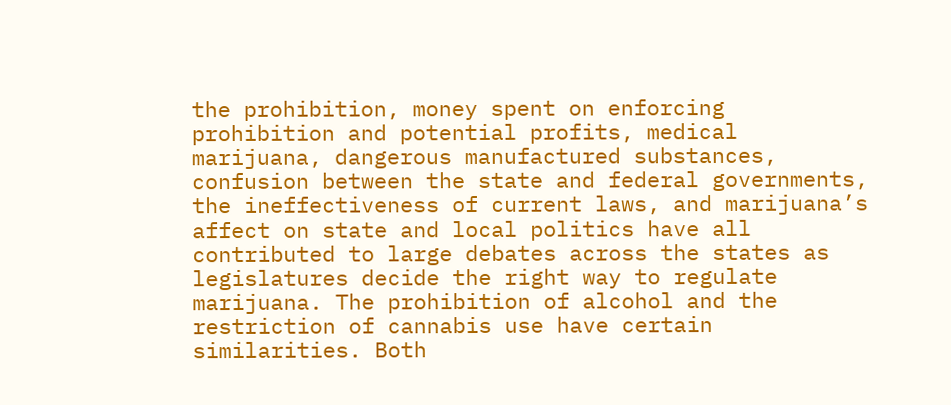the prohibition, money spent on enforcing prohibition and potential profits, medical marijuana, dangerous manufactured substances, confusion between the state and federal governments, the ineffectiveness of current laws, and marijuana’s affect on state and local politics have all contributed to large debates across the states as legislatures decide the right way to regulate marijuana. The prohibition of alcohol and the restriction of cannabis use have certain similarities. Both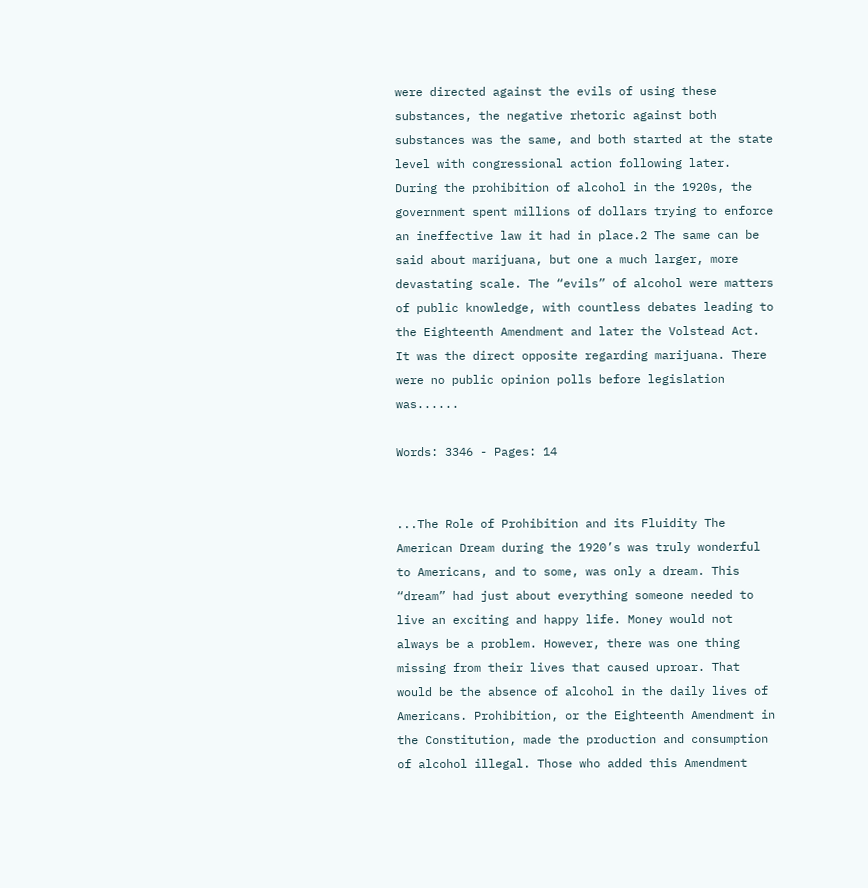were directed against the evils of using these substances, the negative rhetoric against both substances was the same, and both started at the state level with congressional action following later. During the prohibition of alcohol in the 1920s, the government spent millions of dollars trying to enforce an ineffective law it had in place.2 The same can be said about marijuana, but one a much larger, more devastating scale. The “evils” of alcohol were matters of public knowledge, with countless debates leading to the Eighteenth Amendment and later the Volstead Act. It was the direct opposite regarding marijuana. There were no public opinion polls before legislation was......

Words: 3346 - Pages: 14


...The Role of Prohibition and its Fluidity The American Dream during the 1920’s was truly wonderful to Americans, and to some, was only a dream. This “dream” had just about everything someone needed to live an exciting and happy life. Money would not always be a problem. However, there was one thing missing from their lives that caused uproar. That would be the absence of alcohol in the daily lives of Americans. Prohibition, or the Eighteenth Amendment in the Constitution, made the production and consumption of alcohol illegal. Those who added this Amendment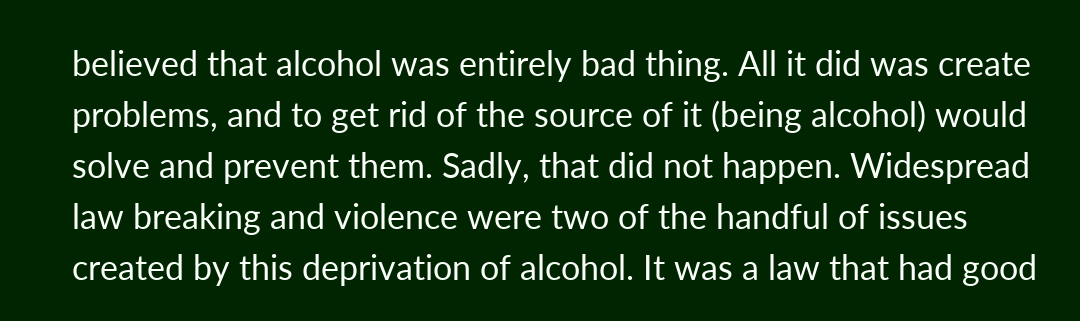believed that alcohol was entirely bad thing. All it did was create problems, and to get rid of the source of it (being alcohol) would solve and prevent them. Sadly, that did not happen. Widespread law breaking and violence were two of the handful of issues created by this deprivation of alcohol. It was a law that had good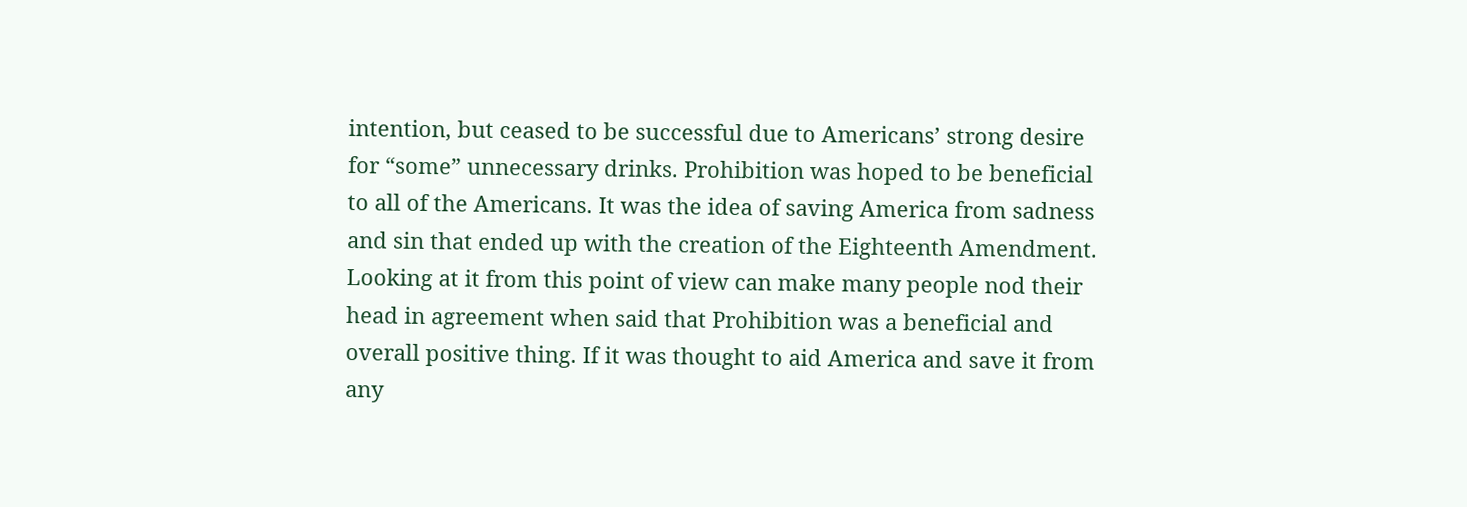intention, but ceased to be successful due to Americans’ strong desire for “some” unnecessary drinks. Prohibition was hoped to be beneficial to all of the Americans. It was the idea of saving America from sadness and sin that ended up with the creation of the Eighteenth Amendment. Looking at it from this point of view can make many people nod their head in agreement when said that Prohibition was a beneficial and overall positive thing. If it was thought to aid America and save it from any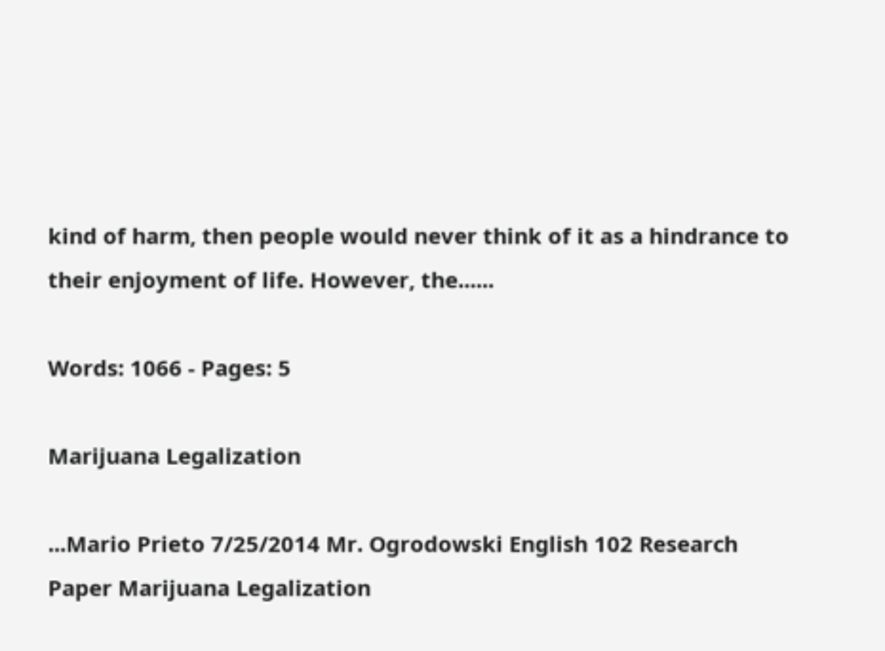kind of harm, then people would never think of it as a hindrance to their enjoyment of life. However, the......

Words: 1066 - Pages: 5

Marijuana Legalization

...Mario Prieto 7/25/2014 Mr. Ogrodowski English 102 Research Paper Marijuana Legalization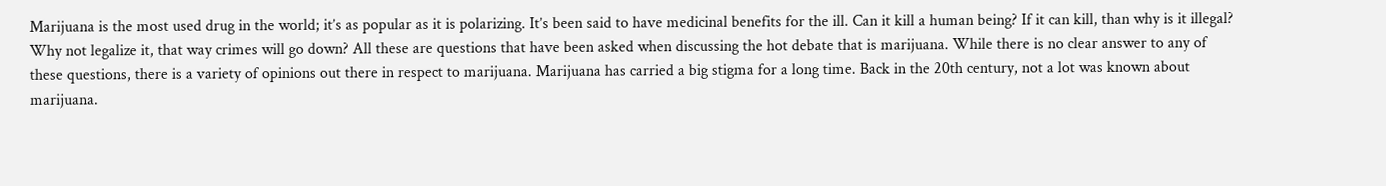Marijuana is the most used drug in the world; it’s as popular as it is polarizing. It’s been said to have medicinal benefits for the ill. Can it kill a human being? If it can kill, than why is it illegal? Why not legalize it, that way crimes will go down? All these are questions that have been asked when discussing the hot debate that is marijuana. While there is no clear answer to any of these questions, there is a variety of opinions out there in respect to marijuana. Marijuana has carried a big stigma for a long time. Back in the 20th century, not a lot was known about marijuana.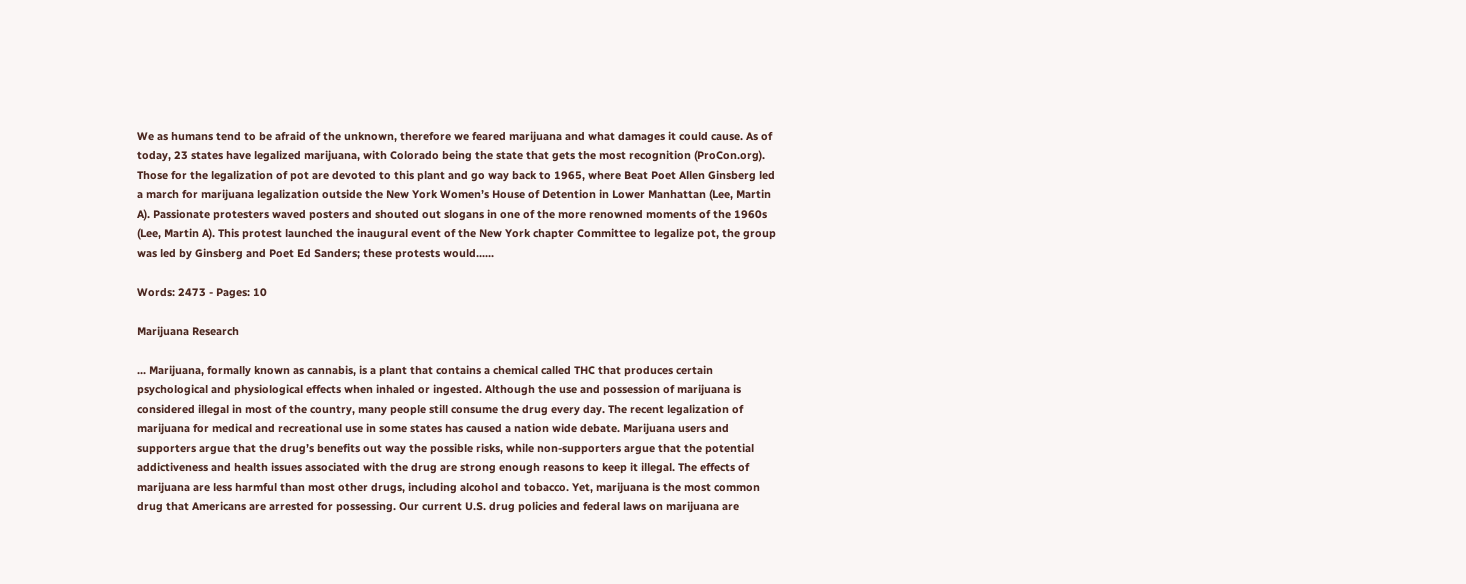We as humans tend to be afraid of the unknown, therefore we feared marijuana and what damages it could cause. As of today, 23 states have legalized marijuana, with Colorado being the state that gets the most recognition (ProCon.org). Those for the legalization of pot are devoted to this plant and go way back to 1965, where Beat Poet Allen Ginsberg led a march for marijuana legalization outside the New York Women’s House of Detention in Lower Manhattan (Lee, Martin A). Passionate protesters waved posters and shouted out slogans in one of the more renowned moments of the 1960s (Lee, Martin A). This protest launched the inaugural event of the New York chapter Committee to legalize pot, the group was led by Ginsberg and Poet Ed Sanders; these protests would......

Words: 2473 - Pages: 10

Marijuana Research

... Marijuana, formally known as cannabis, is a plant that contains a chemical called THC that produces certain psychological and physiological effects when inhaled or ingested. Although the use and possession of marijuana is considered illegal in most of the country, many people still consume the drug every day. The recent legalization of marijuana for medical and recreational use in some states has caused a nation wide debate. Marijuana users and supporters argue that the drug’s benefits out way the possible risks, while non-supporters argue that the potential addictiveness and health issues associated with the drug are strong enough reasons to keep it illegal. The effects of marijuana are less harmful than most other drugs, including alcohol and tobacco. Yet, marijuana is the most common drug that Americans are arrested for possessing. Our current U.S. drug policies and federal laws on marijuana are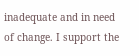inadequate and in need of change. I support the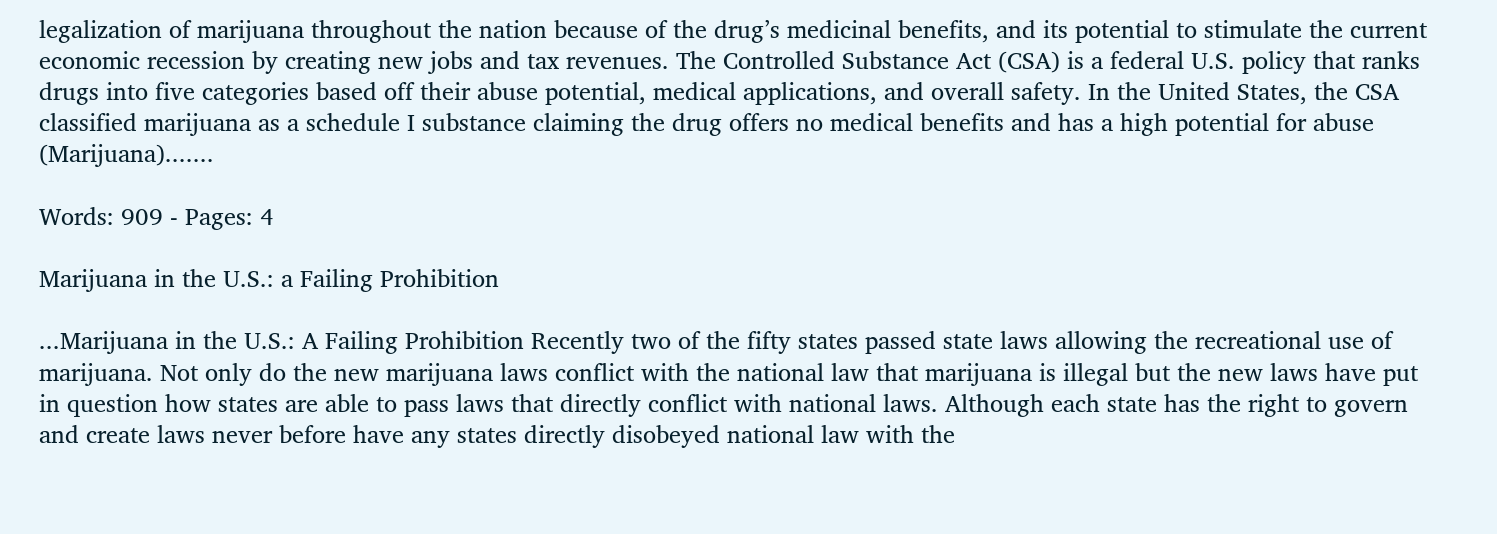legalization of marijuana throughout the nation because of the drug’s medicinal benefits, and its potential to stimulate the current economic recession by creating new jobs and tax revenues. The Controlled Substance Act (CSA) is a federal U.S. policy that ranks drugs into five categories based off their abuse potential, medical applications, and overall safety. In the United States, the CSA classified marijuana as a schedule I substance claiming the drug offers no medical benefits and has a high potential for abuse (Marijuana).......

Words: 909 - Pages: 4

Marijuana in the U.S.: a Failing Prohibition

...Marijuana in the U.S.: A Failing Prohibition Recently two of the fifty states passed state laws allowing the recreational use of marijuana. Not only do the new marijuana laws conflict with the national law that marijuana is illegal but the new laws have put in question how states are able to pass laws that directly conflict with national laws. Although each state has the right to govern and create laws never before have any states directly disobeyed national law with the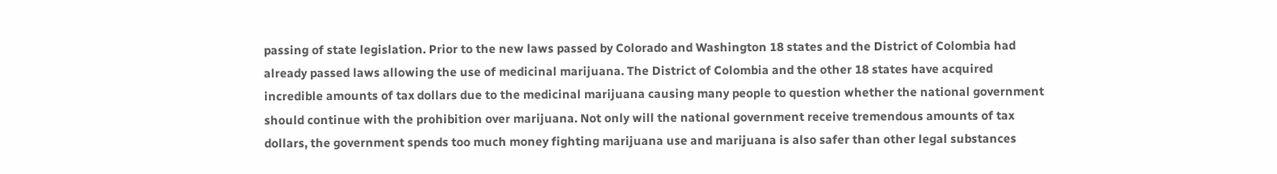passing of state legislation. Prior to the new laws passed by Colorado and Washington 18 states and the District of Colombia had already passed laws allowing the use of medicinal marijuana. The District of Colombia and the other 18 states have acquired incredible amounts of tax dollars due to the medicinal marijuana causing many people to question whether the national government should continue with the prohibition over marijuana. Not only will the national government receive tremendous amounts of tax dollars, the government spends too much money fighting marijuana use and marijuana is also safer than other legal substances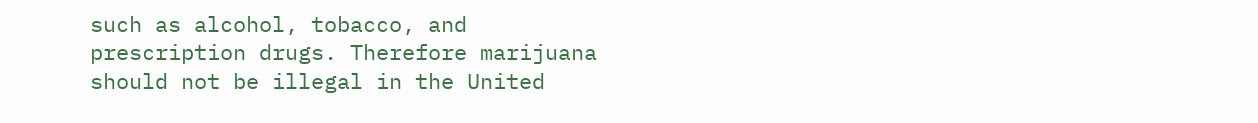such as alcohol, tobacco, and prescription drugs. Therefore marijuana should not be illegal in the United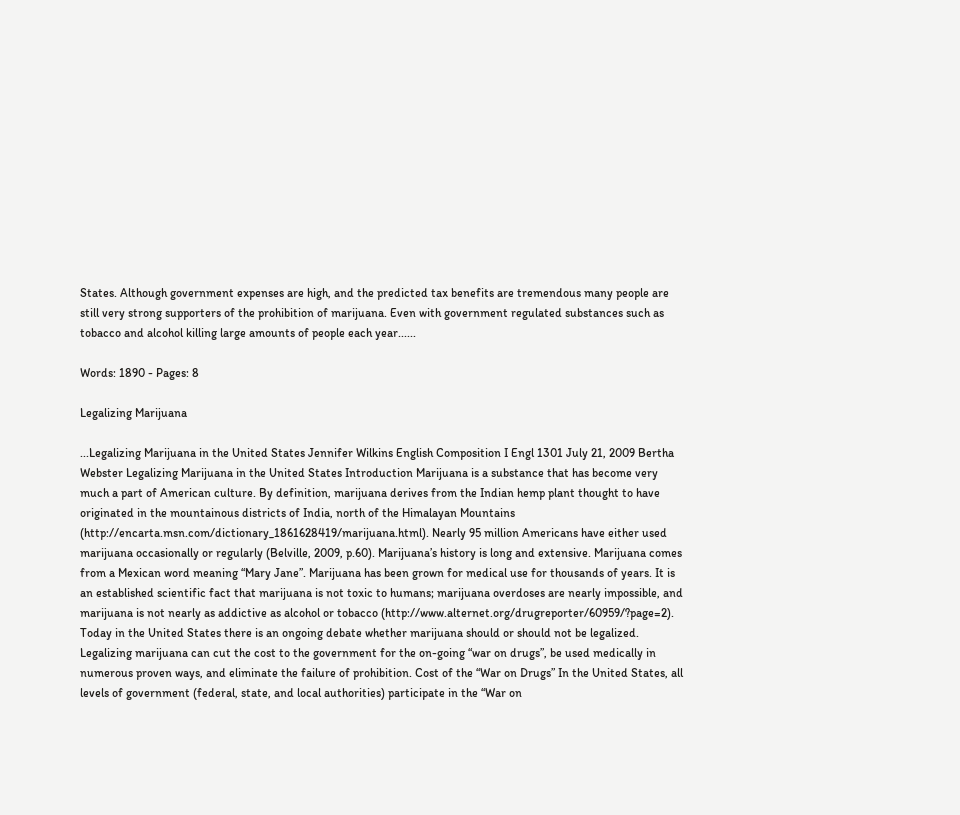States. Although government expenses are high, and the predicted tax benefits are tremendous many people are still very strong supporters of the prohibition of marijuana. Even with government regulated substances such as tobacco and alcohol killing large amounts of people each year......

Words: 1890 - Pages: 8

Legalizing Marijuana

...Legalizing Marijuana in the United States Jennifer Wilkins English Composition I Engl 1301 July 21, 2009 Bertha Webster Legalizing Marijuana in the United States Introduction Marijuana is a substance that has become very much a part of American culture. By definition, marijuana derives from the Indian hemp plant thought to have originated in the mountainous districts of India, north of the Himalayan Mountains (http://encarta.msn.com/dictionary_1861628419/marijuana.html). Nearly 95 million Americans have either used marijuana occasionally or regularly (Belville, 2009, p.60). Marijuana’s history is long and extensive. Marijuana comes from a Mexican word meaning “Mary Jane”. Marijuana has been grown for medical use for thousands of years. It is an established scientific fact that marijuana is not toxic to humans; marijuana overdoses are nearly impossible, and marijuana is not nearly as addictive as alcohol or tobacco (http://www.alternet.org/drugreporter/60959/?page=2). Today in the United States there is an ongoing debate whether marijuana should or should not be legalized. Legalizing marijuana can cut the cost to the government for the on-going “war on drugs”, be used medically in numerous proven ways, and eliminate the failure of prohibition. Cost of the “War on Drugs” In the United States, all levels of government (federal, state, and local authorities) participate in the “War on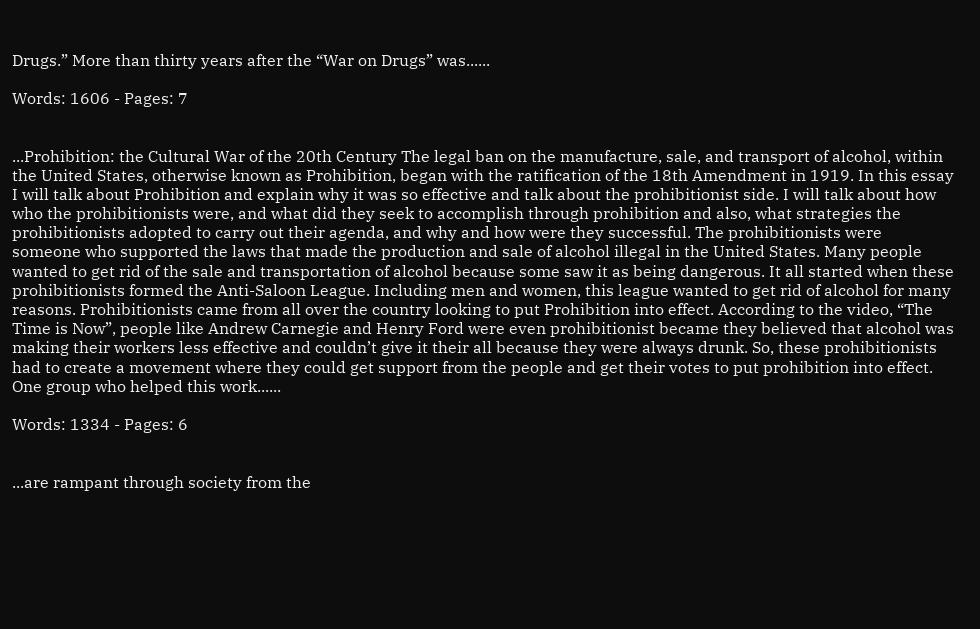Drugs.” More than thirty years after the “War on Drugs” was......

Words: 1606 - Pages: 7


...Prohibition: the Cultural War of the 20th Century The legal ban on the manufacture, sale, and transport of alcohol, within the United States, otherwise known as Prohibition, began with the ratification of the 18th Amendment in 1919. In this essay I will talk about Prohibition and explain why it was so effective and talk about the prohibitionist side. I will talk about how who the prohibitionists were, and what did they seek to accomplish through prohibition and also, what strategies the prohibitionists adopted to carry out their agenda, and why and how were they successful. The prohibitionists were someone who supported the laws that made the production and sale of alcohol illegal in the United States. Many people wanted to get rid of the sale and transportation of alcohol because some saw it as being dangerous. It all started when these prohibitionists formed the Anti-Saloon League. Including men and women, this league wanted to get rid of alcohol for many reasons. Prohibitionists came from all over the country looking to put Prohibition into effect. According to the video, “The Time is Now”, people like Andrew Carnegie and Henry Ford were even prohibitionist became they believed that alcohol was making their workers less effective and couldn’t give it their all because they were always drunk. So, these prohibitionists had to create a movement where they could get support from the people and get their votes to put prohibition into effect. One group who helped this work......

Words: 1334 - Pages: 6


...are rampant through society from the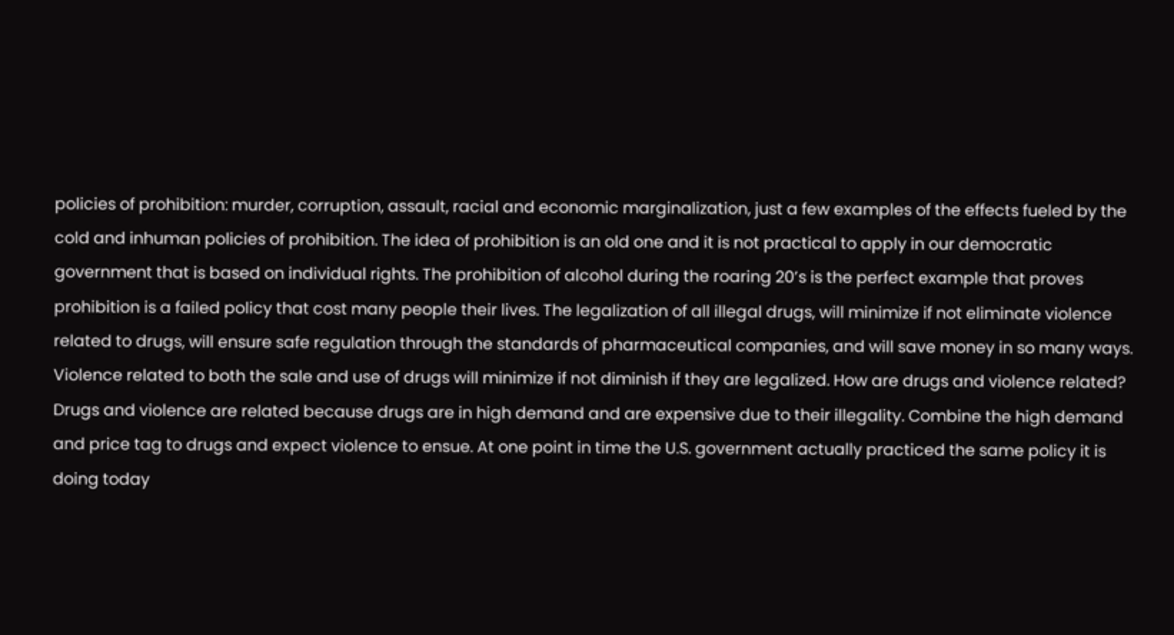policies of prohibition: murder, corruption, assault, racial and economic marginalization, just a few examples of the effects fueled by the cold and inhuman policies of prohibition. The idea of prohibition is an old one and it is not practical to apply in our democratic government that is based on individual rights. The prohibition of alcohol during the roaring 20’s is the perfect example that proves prohibition is a failed policy that cost many people their lives. The legalization of all illegal drugs, will minimize if not eliminate violence related to drugs, will ensure safe regulation through the standards of pharmaceutical companies, and will save money in so many ways. Violence related to both the sale and use of drugs will minimize if not diminish if they are legalized. How are drugs and violence related? Drugs and violence are related because drugs are in high demand and are expensive due to their illegality. Combine the high demand and price tag to drugs and expect violence to ensue. At one point in time the U.S. government actually practiced the same policy it is doing today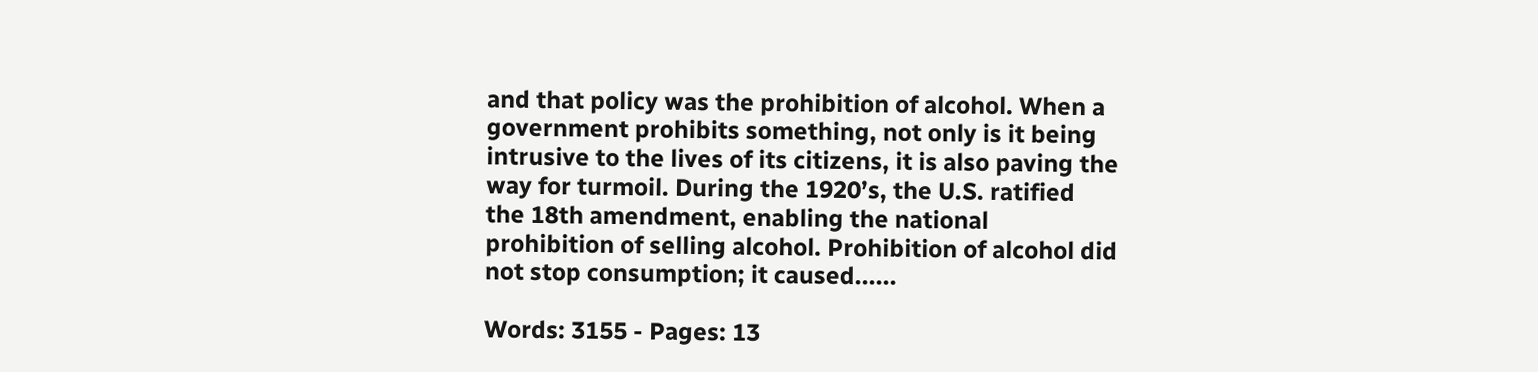and that policy was the prohibition of alcohol. When a government prohibits something, not only is it being intrusive to the lives of its citizens, it is also paving the way for turmoil. During the 1920’s, the U.S. ratified the 18th amendment, enabling the national prohibition of selling alcohol. Prohibition of alcohol did not stop consumption; it caused......

Words: 3155 - Pages: 13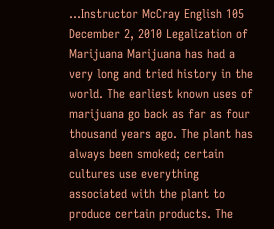...Instructor McCray English 105 December 2, 2010 Legalization of Marijuana Marijuana has had a very long and tried history in the world. The earliest known uses of marijuana go back as far as four thousand years ago. The plant has always been smoked; certain cultures use everything associated with the plant to produce certain products. The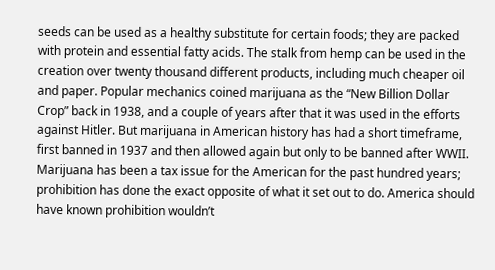seeds can be used as a healthy substitute for certain foods; they are packed with protein and essential fatty acids. The stalk from hemp can be used in the creation over twenty thousand different products, including much cheaper oil and paper. Popular mechanics coined marijuana as the “New Billion Dollar Crop” back in 1938, and a couple of years after that it was used in the efforts against Hitler. But marijuana in American history has had a short timeframe, first banned in 1937 and then allowed again but only to be banned after WWII. Marijuana has been a tax issue for the American for the past hundred years; prohibition has done the exact opposite of what it set out to do. America should have known prohibition wouldn’t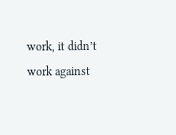work, it didn’t work against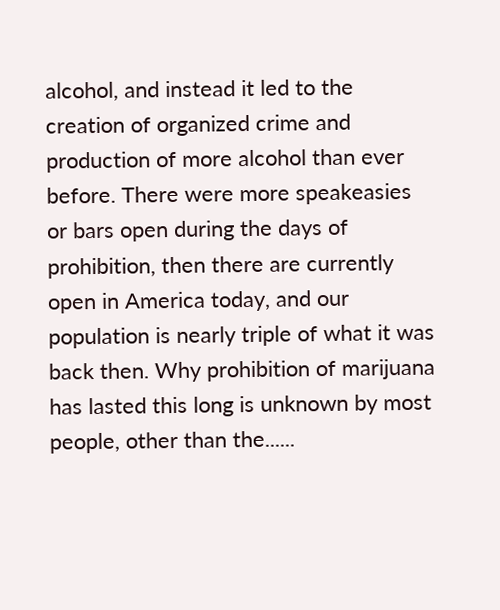alcohol, and instead it led to the creation of organized crime and production of more alcohol than ever before. There were more speakeasies or bars open during the days of prohibition, then there are currently open in America today, and our population is nearly triple of what it was back then. Why prohibition of marijuana has lasted this long is unknown by most people, other than the......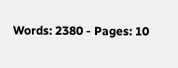Words: 2380 - Pages: 10